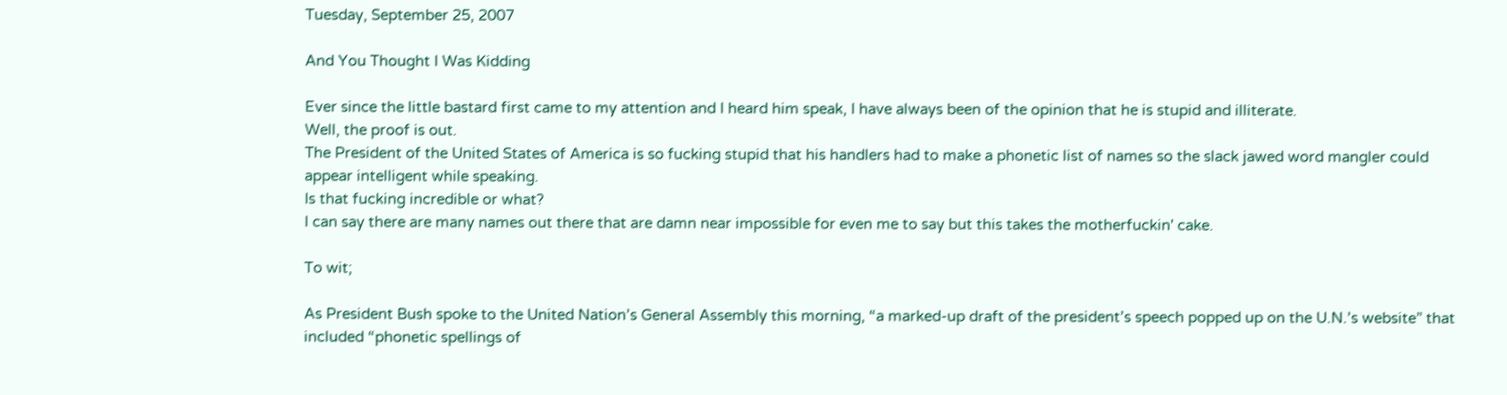Tuesday, September 25, 2007

And You Thought I Was Kidding

Ever since the little bastard first came to my attention and I heard him speak, I have always been of the opinion that he is stupid and illiterate.
Well, the proof is out.
The President of the United States of America is so fucking stupid that his handlers had to make a phonetic list of names so the slack jawed word mangler could appear intelligent while speaking.
Is that fucking incredible or what?
I can say there are many names out there that are damn near impossible for even me to say but this takes the motherfuckin' cake.

To wit;

As President Bush spoke to the United Nation’s General Assembly this morning, “a marked-up draft of the president’s speech popped up on the U.N.’s website” that included “phonetic spellings of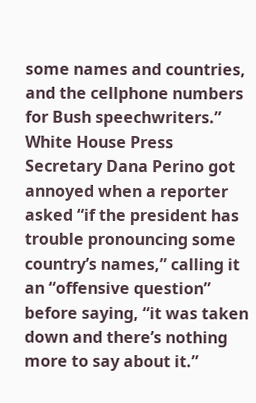some names and countries, and the cellphone numbers for Bush speechwriters.” White House Press Secretary Dana Perino got annoyed when a reporter asked “if the president has trouble pronouncing some country’s names,” calling it an “offensive question” before saying, “it was taken down and there’s nothing more to say about it.”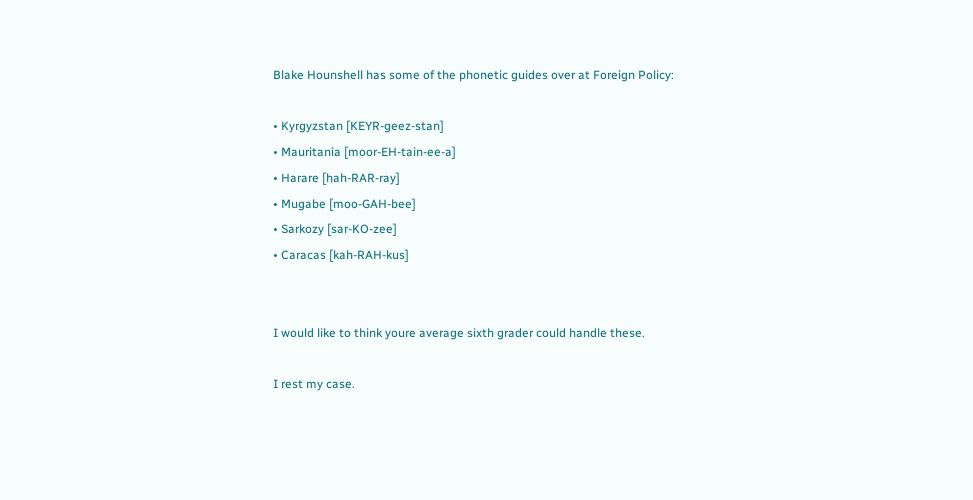Blake Hounshell has some of the phonetic guides over at Foreign Policy:

• Kyrgyzstan [KEYR-geez-stan]
• Mauritania [moor-EH-tain-ee-a]
• Harare [hah-RAR-ray]
• Mugabe [moo-GAH-bee]
• Sarkozy [sar-KO-zee]
• Caracas [kah-RAH-kus]


I would like to think youre average sixth grader could handle these.

I rest my case.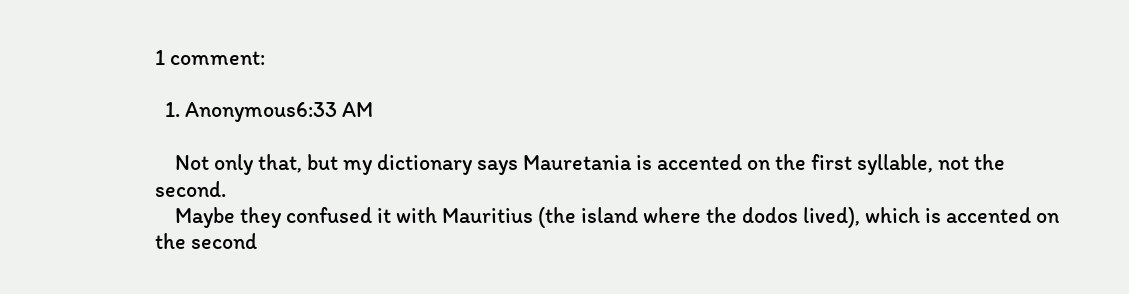1 comment:

  1. Anonymous6:33 AM

    Not only that, but my dictionary says Mauretania is accented on the first syllable, not the second.
    Maybe they confused it with Mauritius (the island where the dodos lived), which is accented on the second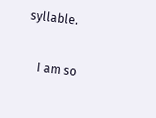syllable.

    I am so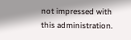not impressed with this administration.